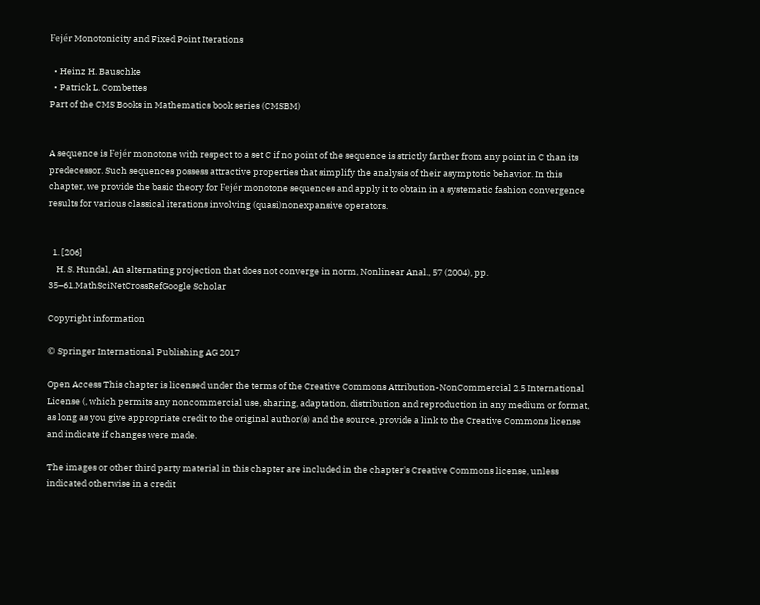Fejér Monotonicity and Fixed Point Iterations

  • Heinz H. Bauschke
  • Patrick L. Combettes
Part of the CMS Books in Mathematics book series (CMSBM)


A sequence is Fejér monotone with respect to a set C if no point of the sequence is strictly farther from any point in C than its predecessor. Such sequences possess attractive properties that simplify the analysis of their asymptotic behavior. In this chapter, we provide the basic theory for Fejér monotone sequences and apply it to obtain in a systematic fashion convergence results for various classical iterations involving (quasi)nonexpansive operators.


  1. [206]
    H. S. Hundal, An alternating projection that does not converge in norm, Nonlinear Anal., 57 (2004), pp. 35–61.MathSciNetCrossRefGoogle Scholar

Copyright information

© Springer International Publishing AG 2017

Open Access This chapter is licensed under the terms of the Creative Commons Attribution-NonCommercial 2.5 International License (, which permits any noncommercial use, sharing, adaptation, distribution and reproduction in any medium or format, as long as you give appropriate credit to the original author(s) and the source, provide a link to the Creative Commons license and indicate if changes were made.

The images or other third party material in this chapter are included in the chapter's Creative Commons license, unless indicated otherwise in a credit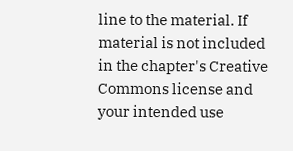line to the material. If material is not included in the chapter's Creative Commons license and your intended use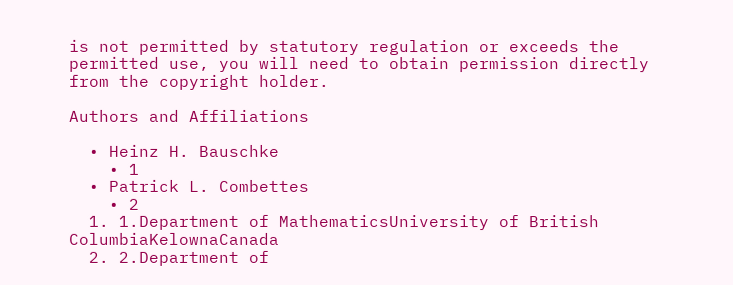is not permitted by statutory regulation or exceeds the permitted use, you will need to obtain permission directly from the copyright holder.

Authors and Affiliations

  • Heinz H. Bauschke
    • 1
  • Patrick L. Combettes
    • 2
  1. 1.Department of MathematicsUniversity of British ColumbiaKelownaCanada
  2. 2.Department of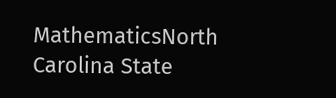MathematicsNorth Carolina State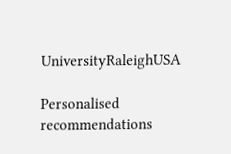UniversityRaleighUSA

Personalised recommendations